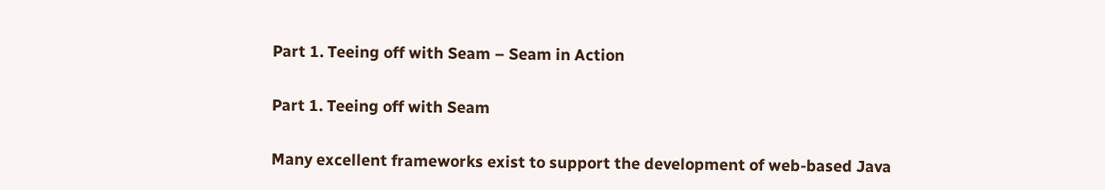Part 1. Teeing off with Seam – Seam in Action

Part 1. Teeing off with Seam

Many excellent frameworks exist to support the development of web-based Java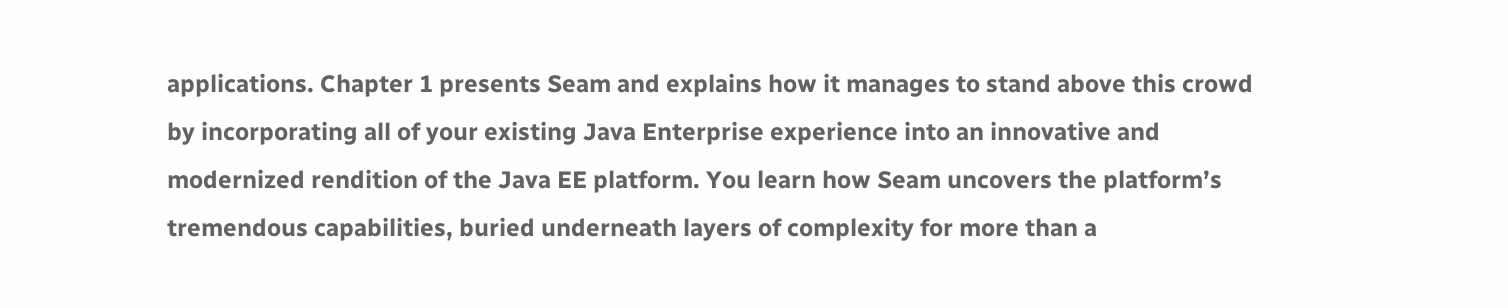applications. Chapter 1 presents Seam and explains how it manages to stand above this crowd by incorporating all of your existing Java Enterprise experience into an innovative and modernized rendition of the Java EE platform. You learn how Seam uncovers the platform’s tremendous capabilities, buried underneath layers of complexity for more than a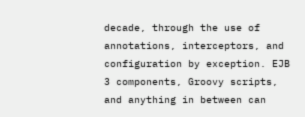decade, through the use of annotations, interceptors, and configuration by exception. EJB 3 components, Groovy scripts, and anything in between can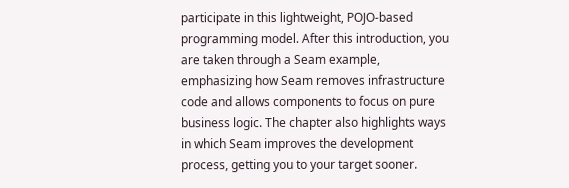participate in this lightweight, POJO-based programming model. After this introduction, you are taken through a Seam example, emphasizing how Seam removes infrastructure code and allows components to focus on pure business logic. The chapter also highlights ways in which Seam improves the development process, getting you to your target sooner.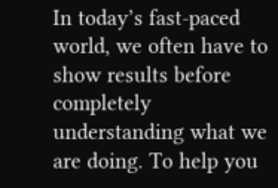In today’s fast-paced world, we often have to show results before completely understanding what we are doing. To help you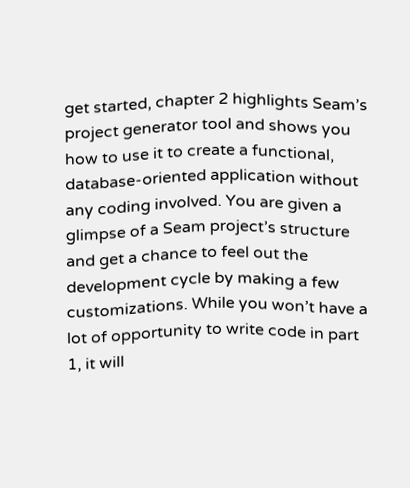get started, chapter 2 highlights Seam’s project generator tool and shows you how to use it to create a functional, database-oriented application without any coding involved. You are given a glimpse of a Seam project’s structure and get a chance to feel out the development cycle by making a few customizations. While you won’t have a lot of opportunity to write code in part 1, it will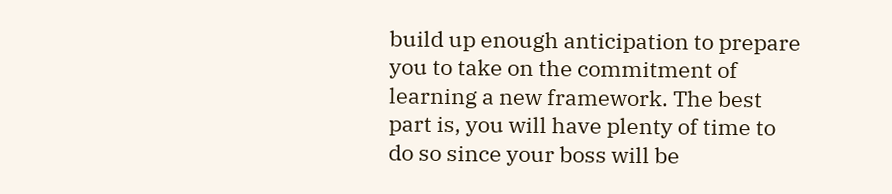build up enough anticipation to prepare you to take on the commitment of learning a new framework. The best part is, you will have plenty of time to do so since your boss will be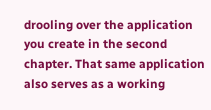drooling over the application you create in the second chapter. That same application also serves as a working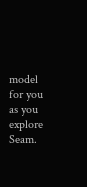model for you as you explore Seam.